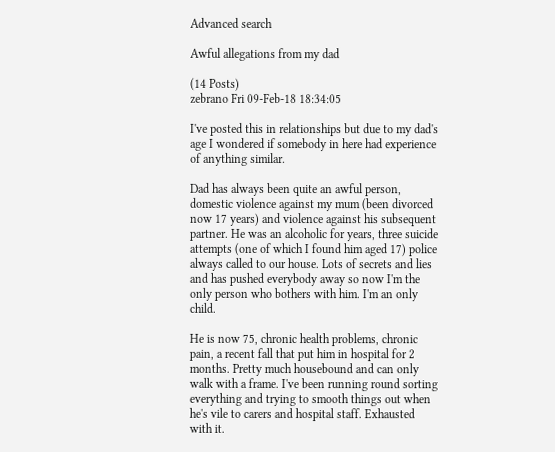Advanced search

Awful allegations from my dad

(14 Posts)
zebrano Fri 09-Feb-18 18:34:05

I've posted this in relationships but due to my dad's age I wondered if somebody in here had experience of anything similar.

Dad has always been quite an awful person, domestic violence against my mum (been divorced now 17 years) and violence against his subsequent partner. He was an alcoholic for years, three suicide attempts (one of which I found him aged 17) police always called to our house. Lots of secrets and lies and has pushed everybody away so now I'm the only person who bothers with him. I'm an only child.

He is now 75, chronic health problems, chronic pain, a recent fall that put him in hospital for 2 months. Pretty much housebound and can only walk with a frame. I've been running round sorting everything and trying to smooth things out when he's vile to carers and hospital staff. Exhausted with it.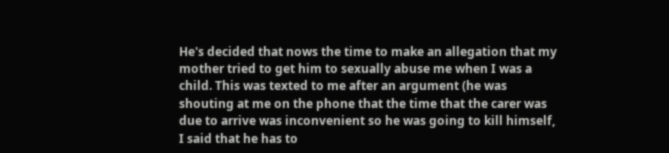He's decided that nows the time to make an allegation that my mother tried to get him to sexually abuse me when I was a child. This was texted to me after an argument (he was shouting at me on the phone that the time that the carer was due to arrive was inconvenient so he was going to kill himself, I said that he has to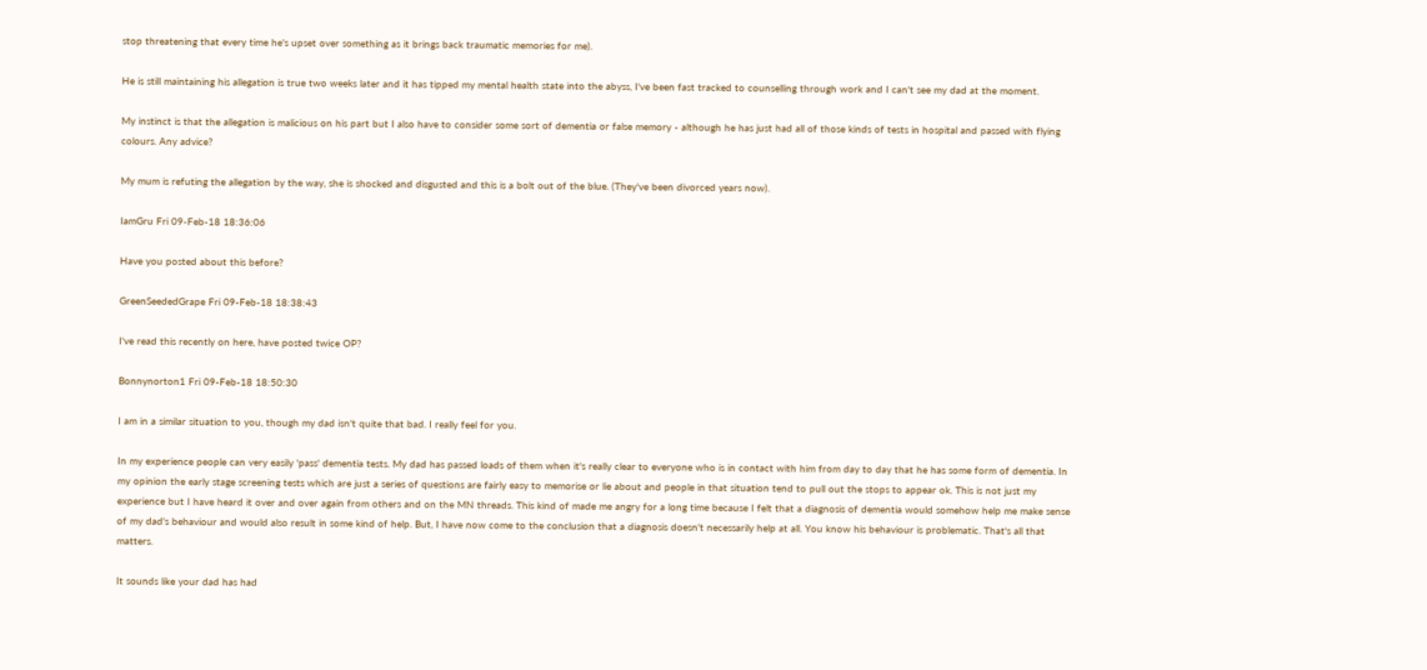stop threatening that every time he's upset over something as it brings back traumatic memories for me).

He is still maintaining his allegation is true two weeks later and it has tipped my mental health state into the abyss, I've been fast tracked to counselling through work and I can't see my dad at the moment.

My instinct is that the allegation is malicious on his part but I also have to consider some sort of dementia or false memory - although he has just had all of those kinds of tests in hospital and passed with flying colours. Any advice?

My mum is refuting the allegation by the way, she is shocked and disgusted and this is a bolt out of the blue. (They've been divorced years now).

IamGru Fri 09-Feb-18 18:36:06

Have you posted about this before?

GreenSeededGrape Fri 09-Feb-18 18:38:43

I've read this recently on here, have posted twice OP?

Bonnynorton1 Fri 09-Feb-18 18:50:30

I am in a similar situation to you, though my dad isn't quite that bad. I really feel for you.

In my experience people can very easily 'pass' dementia tests. My dad has passed loads of them when it's really clear to everyone who is in contact with him from day to day that he has some form of dementia. In my opinion the early stage screening tests which are just a series of questions are fairly easy to memorise or lie about and people in that situation tend to pull out the stops to appear ok. This is not just my experience but I have heard it over and over again from others and on the MN threads. This kind of made me angry for a long time because I felt that a diagnosis of dementia would somehow help me make sense of my dad's behaviour and would also result in some kind of help. But, I have now come to the conclusion that a diagnosis doesn't necessarily help at all. You know his behaviour is problematic. That's all that matters.

It sounds like your dad has had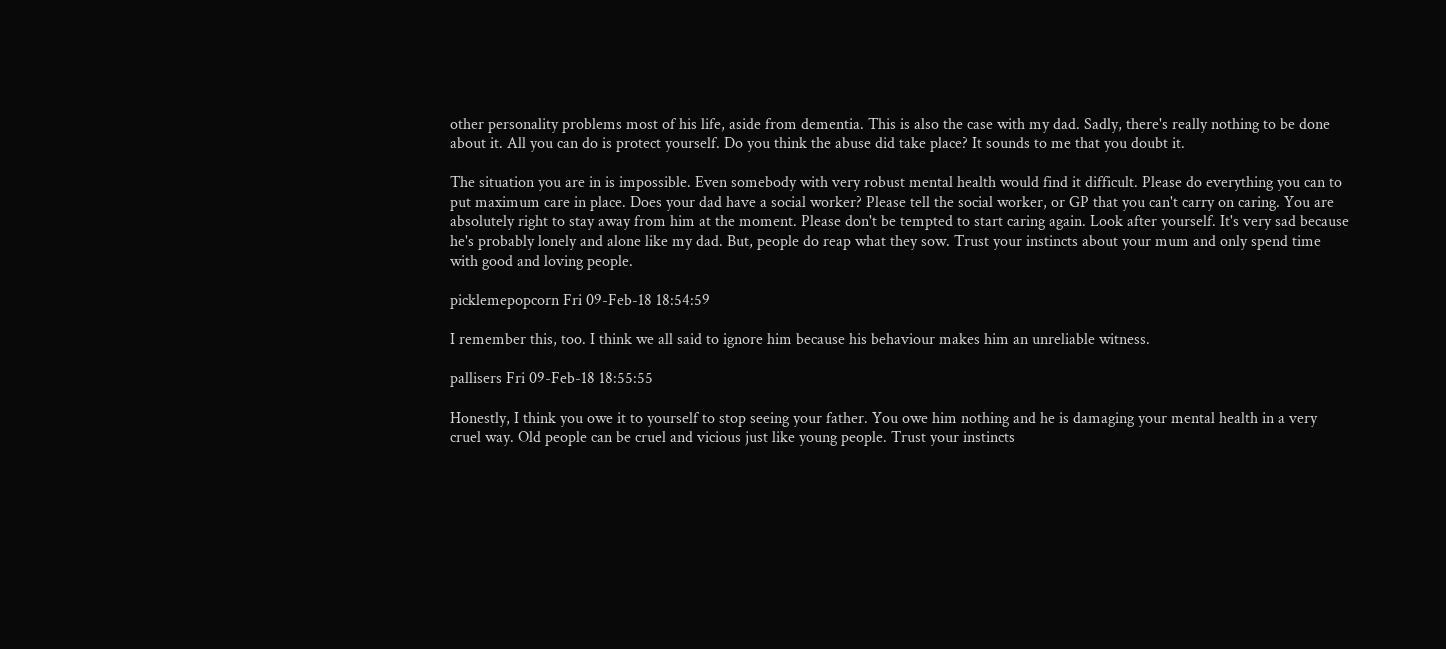other personality problems most of his life, aside from dementia. This is also the case with my dad. Sadly, there's really nothing to be done about it. All you can do is protect yourself. Do you think the abuse did take place? It sounds to me that you doubt it.

The situation you are in is impossible. Even somebody with very robust mental health would find it difficult. Please do everything you can to put maximum care in place. Does your dad have a social worker? Please tell the social worker, or GP that you can't carry on caring. You are absolutely right to stay away from him at the moment. Please don't be tempted to start caring again. Look after yourself. It's very sad because he's probably lonely and alone like my dad. But, people do reap what they sow. Trust your instincts about your mum and only spend time with good and loving people.

picklemepopcorn Fri 09-Feb-18 18:54:59

I remember this, too. I think we all said to ignore him because his behaviour makes him an unreliable witness.

pallisers Fri 09-Feb-18 18:55:55

Honestly, I think you owe it to yourself to stop seeing your father. You owe him nothing and he is damaging your mental health in a very cruel way. Old people can be cruel and vicious just like young people. Trust your instincts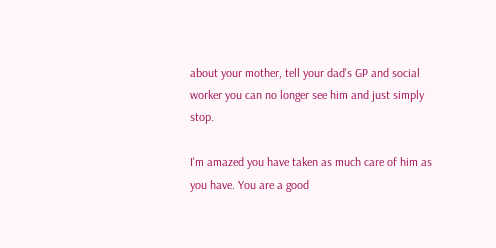about your mother, tell your dad's GP and social worker you can no longer see him and just simply stop.

I'm amazed you have taken as much care of him as you have. You are a good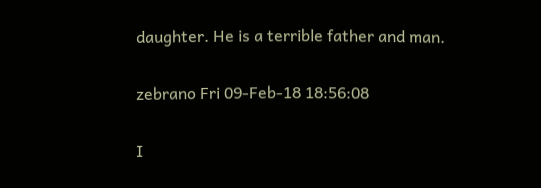daughter. He is a terrible father and man.

zebrano Fri 09-Feb-18 18:56:08

I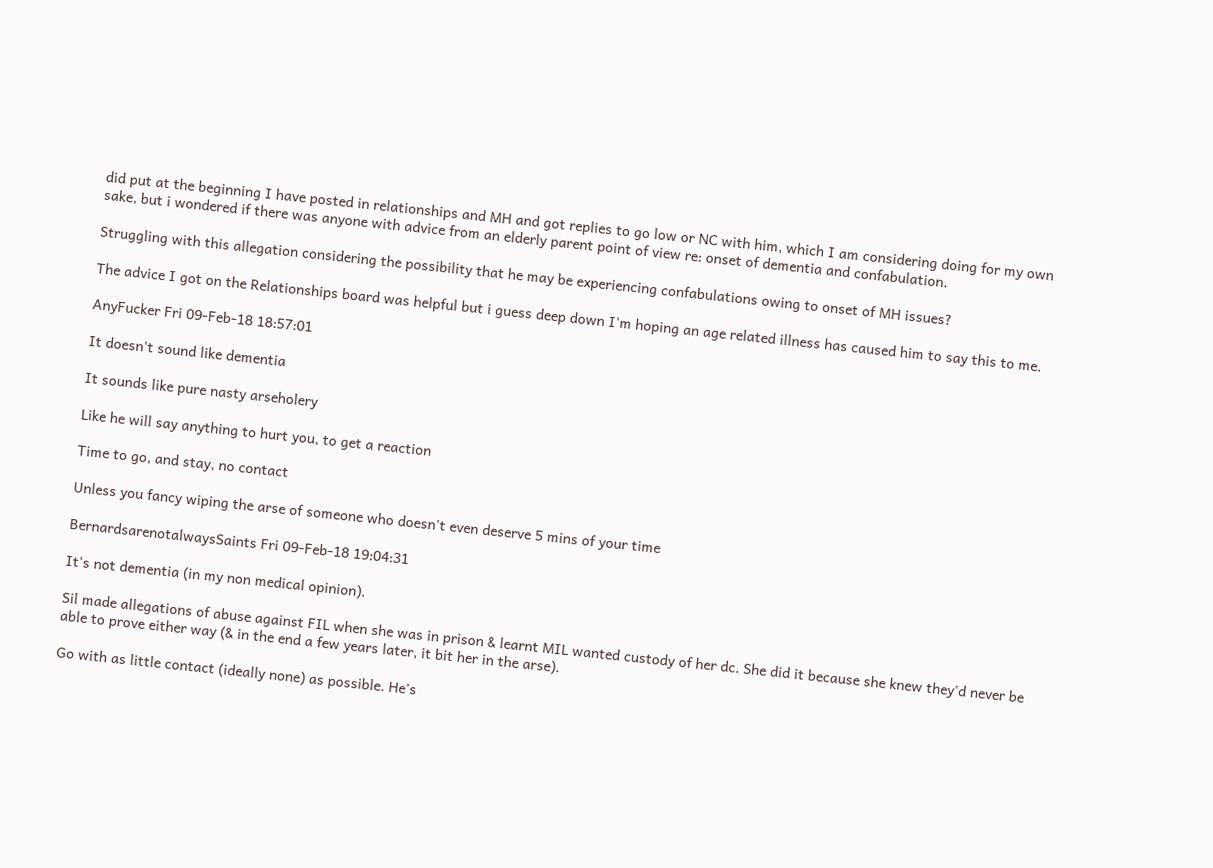did put at the beginning I have posted in relationships and MH and got replies to go low or NC with him, which I am considering doing for my own sake, but i wondered if there was anyone with advice from an elderly parent point of view re: onset of dementia and confabulation.

Struggling with this allegation considering the possibility that he may be experiencing confabulations owing to onset of MH issues?

The advice I got on the Relationships board was helpful but i guess deep down I'm hoping an age related illness has caused him to say this to me.

AnyFucker Fri 09-Feb-18 18:57:01

It doesn't sound like dementia

It sounds like pure nasty arseholery

Like he will say anything to hurt you, to get a reaction

Time to go, and stay, no contact

Unless you fancy wiping the arse of someone who doesn't even deserve 5 mins of your time

BernardsarenotalwaysSaints Fri 09-Feb-18 19:04:31

It's not dementia (in my non medical opinion).

Sil made allegations of abuse against FIL when she was in prison & learnt MIL wanted custody of her dc. She did it because she knew they'd never be able to prove either way (& in the end a few years later, it bit her in the arse).

Go with as little contact (ideally none) as possible. He's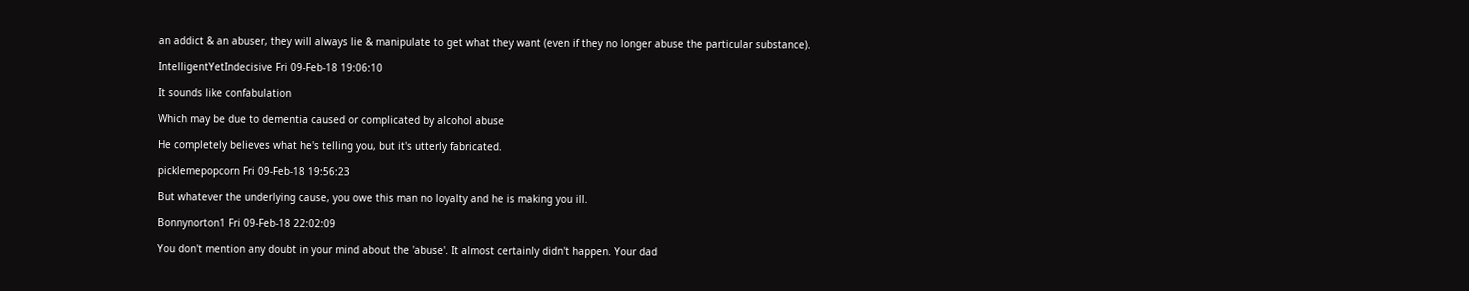an addict & an abuser, they will always lie & manipulate to get what they want (even if they no longer abuse the particular substance).

IntelligentYetIndecisive Fri 09-Feb-18 19:06:10

It sounds like confabulation

Which may be due to dementia caused or complicated by alcohol abuse

He completely believes what he's telling you, but it's utterly fabricated.

picklemepopcorn Fri 09-Feb-18 19:56:23

But whatever the underlying cause, you owe this man no loyalty and he is making you ill.

Bonnynorton1 Fri 09-Feb-18 22:02:09

You don't mention any doubt in your mind about the 'abuse'. It almost certainly didn't happen. Your dad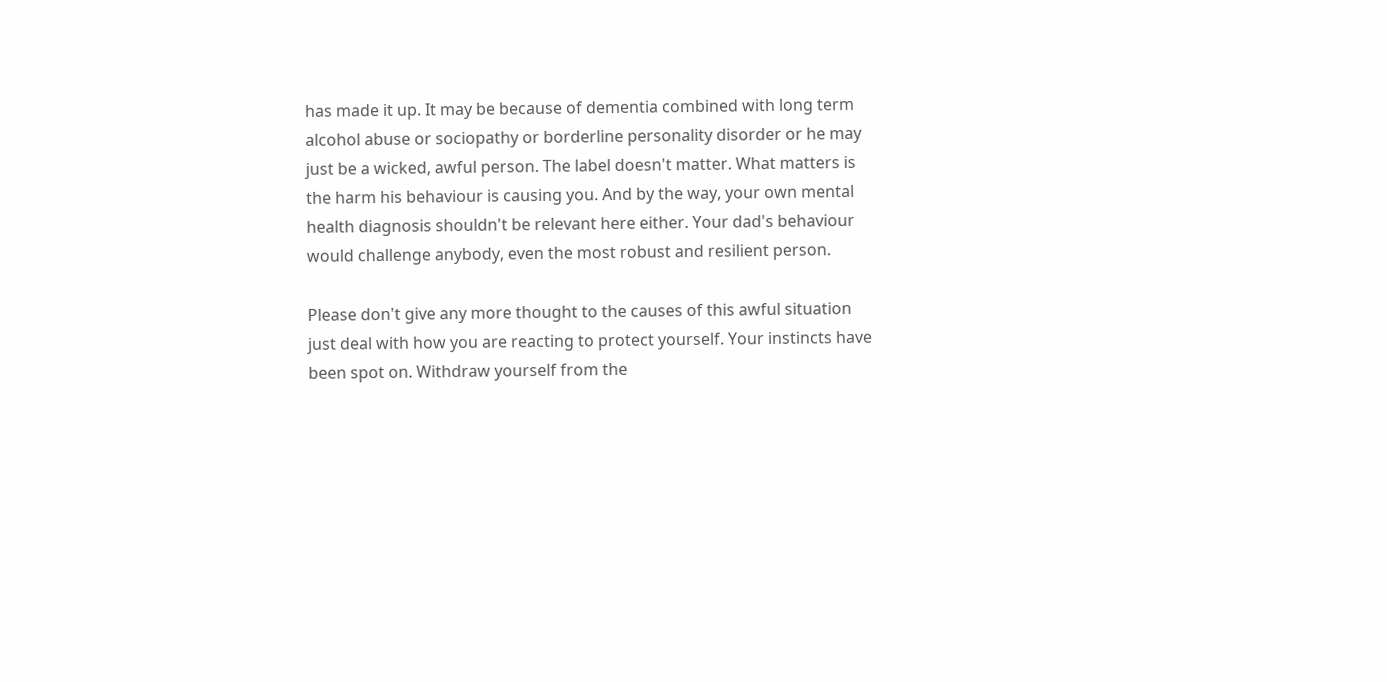has made it up. It may be because of dementia combined with long term alcohol abuse or sociopathy or borderline personality disorder or he may just be a wicked, awful person. The label doesn't matter. What matters is the harm his behaviour is causing you. And by the way, your own mental health diagnosis shouldn't be relevant here either. Your dad's behaviour would challenge anybody, even the most robust and resilient person.

Please don't give any more thought to the causes of this awful situation just deal with how you are reacting to protect yourself. Your instincts have been spot on. Withdraw yourself from the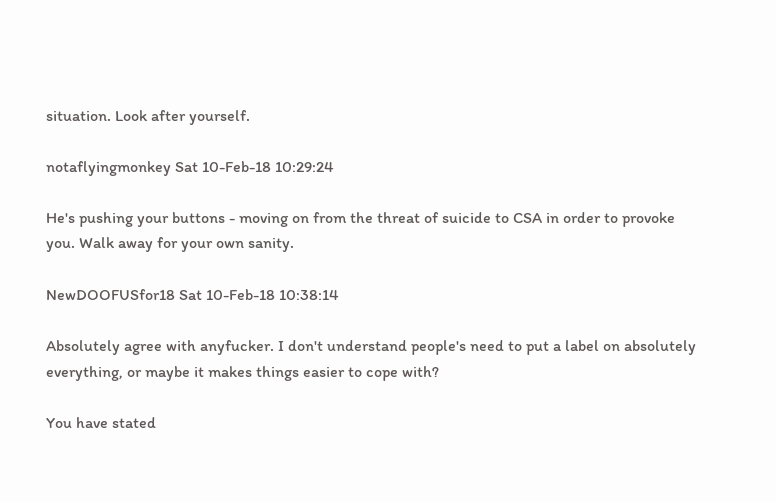situation. Look after yourself.

notaflyingmonkey Sat 10-Feb-18 10:29:24

He's pushing your buttons - moving on from the threat of suicide to CSA in order to provoke you. Walk away for your own sanity.

NewDOOFUSfor18 Sat 10-Feb-18 10:38:14

Absolutely agree with anyfucker. I don't understand people's need to put a label on absolutely everything, or maybe it makes things easier to cope with?

You have stated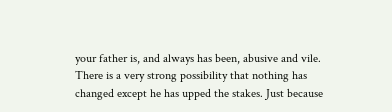your father is, and always has been, abusive and vile. There is a very strong possibility that nothing has changed except he has upped the stakes. Just because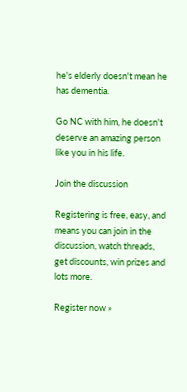he's elderly doesn't mean he has dementia.

Go NC with him, he doesn't deserve an amazing person like you in his life.

Join the discussion

Registering is free, easy, and means you can join in the discussion, watch threads, get discounts, win prizes and lots more.

Register now »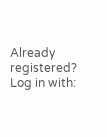Already registered? Log in with: